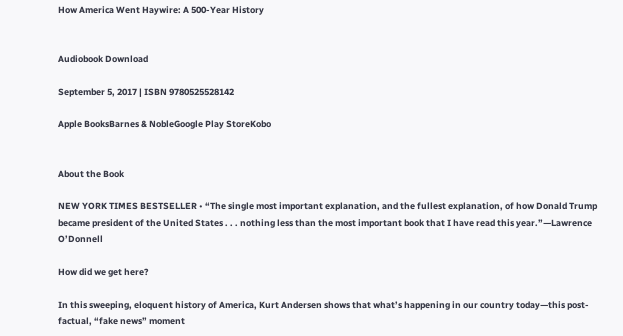How America Went Haywire: A 500-Year History


Audiobook Download

September 5, 2017 | ISBN 9780525528142

Apple BooksBarnes & NobleGoogle Play StoreKobo


About the Book

NEW YORK TIMES BESTSELLER • “The single most important explanation, and the fullest explanation, of how Donald Trump became president of the United States . . . nothing less than the most important book that I have read this year.”—Lawrence O’Donnell

How did we get here?

In this sweeping, eloquent history of America, Kurt Andersen shows that what’s happening in our country today—this post-factual, “fake news” moment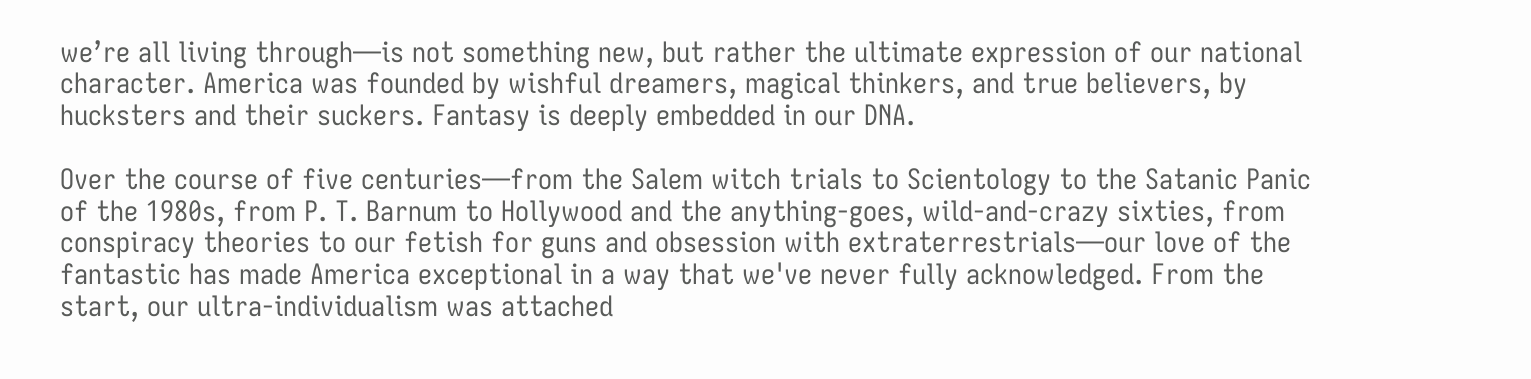we’re all living through—is not something new, but rather the ultimate expression of our national character. America was founded by wishful dreamers, magical thinkers, and true believers, by hucksters and their suckers. Fantasy is deeply embedded in our DNA.

Over the course of five centuries—from the Salem witch trials to Scientology to the Satanic Panic of the 1980s, from P. T. Barnum to Hollywood and the anything-goes, wild-and-crazy sixties, from conspiracy theories to our fetish for guns and obsession with extraterrestrials—our love of the fantastic has made America exceptional in a way that we've never fully acknowledged. From the start, our ultra-individualism was attached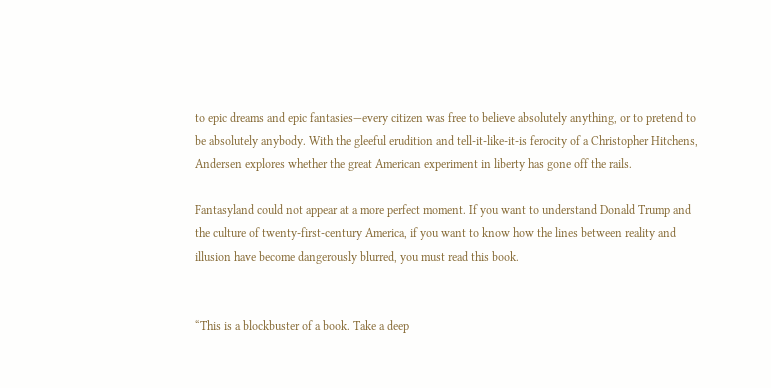to epic dreams and epic fantasies—every citizen was free to believe absolutely anything, or to pretend to be absolutely anybody. With the gleeful erudition and tell-it-like-it-is ferocity of a Christopher Hitchens, Andersen explores whether the great American experiment in liberty has gone off the rails.

Fantasyland could not appear at a more perfect moment. If you want to understand Donald Trump and the culture of twenty-first-century America, if you want to know how the lines between reality and illusion have become dangerously blurred, you must read this book.


“This is a blockbuster of a book. Take a deep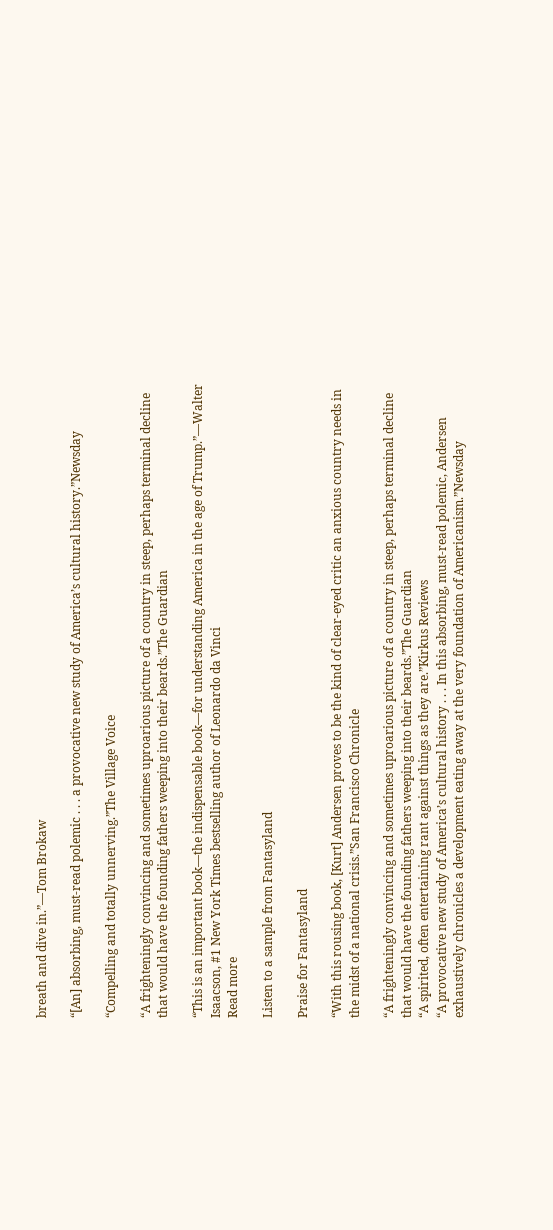breath and dive in.”—Tom Brokaw

“[An] absorbing, must-read polemic . . . a provocative new study of America’s cultural history.”Newsday

“Compelling and totally unnerving.”The Village Voice

“A frighteningly convincing and sometimes uproarious picture of a country in steep, perhaps terminal decline that would have the founding fathers weeping into their beards.”The Guardian

“This is an important book—the indispensable book—for understanding America in the age of Trump.”—Walter Isaacson, #1 New York Times bestselling author of Leonardo da Vinci
Read more

Listen to a sample from Fantasyland

Praise for Fantasyland

“With this rousing book, [Kurt] Andersen proves to be the kind of clear-eyed critic an anxious country needs in the midst of a national crisis.”San Francisco Chronicle

“A frighteningly convincing and sometimes uproarious picture of a country in steep, perhaps terminal decline that would have the founding fathers weeping into their beards.”The Guardian
“A spirited, often entertaining rant against things as they are.”Kirkus Reviews
“A provocative new study of America’s cultural history . . . In this absorbing, must-read polemic, Andersen exhaustively chronicles a development eating away at the very foundation of Americanism.”Newsday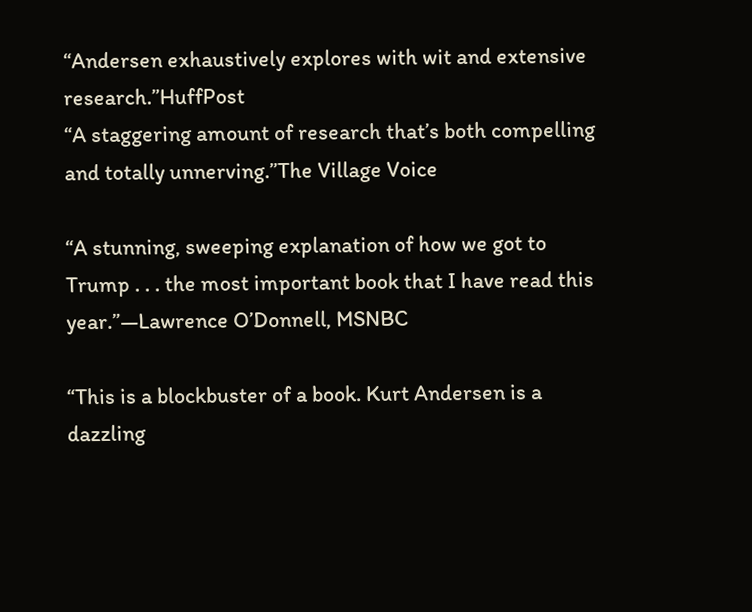“Andersen exhaustively explores with wit and extensive research.”HuffPost
“A staggering amount of research that’s both compelling and totally unnerving.”The Village Voice

“A stunning, sweeping explanation of how we got to Trump . . . the most important book that I have read this year.”—Lawrence O’Donnell, MSNBC

“This is a blockbuster of a book. Kurt Andersen is a dazzling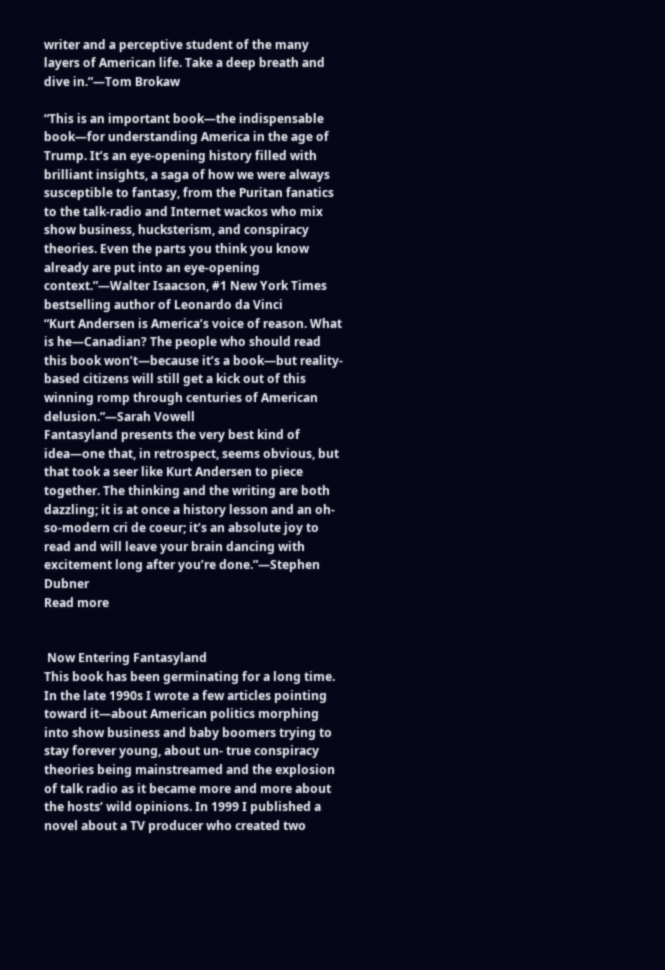writer and a perceptive student of the many layers of American life. Take a deep breath and dive in.”—Tom Brokaw

“This is an important book—the indispensable book—for understanding America in the age of Trump. It’s an eye-opening history filled with brilliant insights, a saga of how we were always susceptible to fantasy, from the Puritan fanatics to the talk-radio and Internet wackos who mix show business, hucksterism, and conspiracy theories. Even the parts you think you know already are put into an eye-opening context.”—Walter Isaacson, #1 New York Times bestselling author of Leonardo da Vinci
“Kurt Andersen is America’s voice of reason. What is he—Canadian? The people who should read this book won’t—because it’s a book—but reality-based citizens will still get a kick out of this winning romp through centuries of American delusion.”—Sarah Vowell
Fantasyland presents the very best kind of idea—one that, in retrospect, seems obvious, but that took a seer like Kurt Andersen to piece together. The thinking and the writing are both dazzling; it is at once a history lesson and an oh-so-modern cri de coeur; it’s an absolute joy to read and will leave your brain dancing with excitement long after you’re done.”—Stephen Dubner
Read more


 Now Entering Fantasyland
This book has been germinating for a long time. In the late 1990s I wrote a few articles pointing toward it—about American politics morphing into show business and baby boomers trying to stay forever young, about un- true conspiracy theories being mainstreamed and the explosion of talk radio as it became more and more about the hosts’ wild opinions. In 1999 I published a novel about a TV producer who created two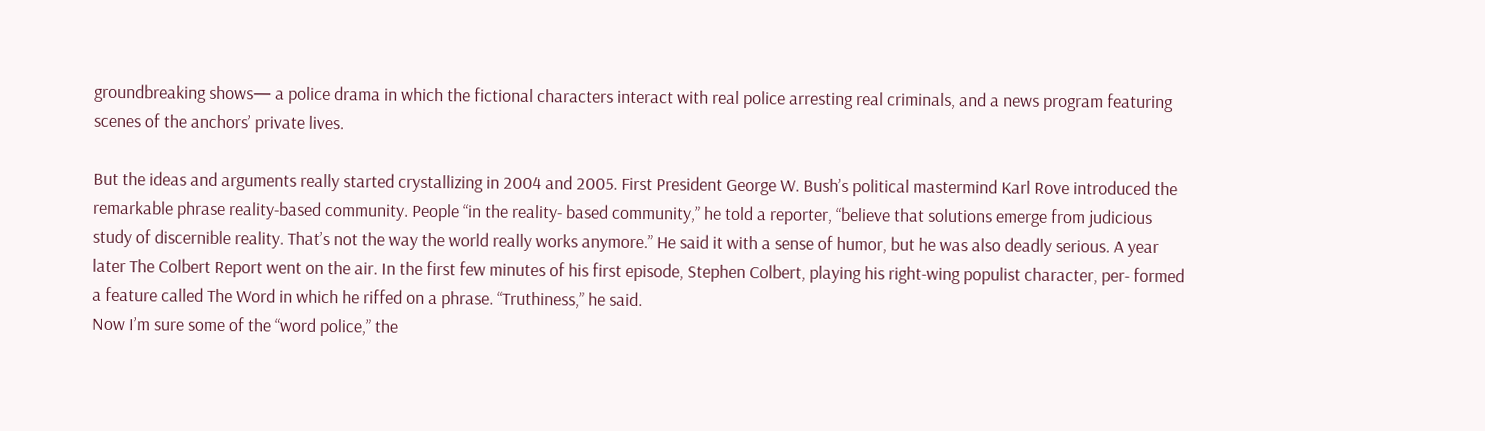groundbreaking shows— a police drama in which the fictional characters interact with real police arresting real criminals, and a news program featuring scenes of the anchors’ private lives.

But the ideas and arguments really started crystallizing in 2004 and 2005. First President George W. Bush’s political mastermind Karl Rove introduced the remarkable phrase reality-based community. People “in the reality- based community,” he told a reporter, “believe that solutions emerge from judicious study of discernible reality. That’s not the way the world really works anymore.” He said it with a sense of humor, but he was also deadly serious. A year later The Colbert Report went on the air. In the first few minutes of his first episode, Stephen Colbert, playing his right-wing populist character, per- formed a feature called The Word in which he riffed on a phrase. “Truthiness,” he said.
Now I’m sure some of the “word police,” the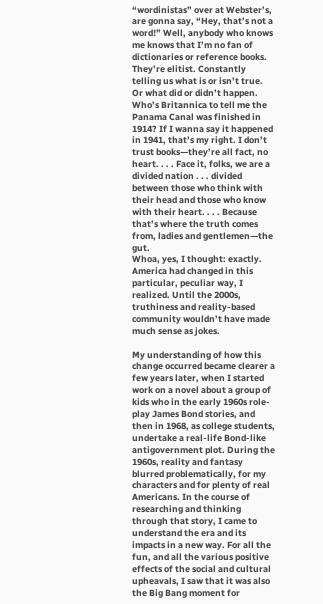“wordinistas” over at Webster’s, are gonna say, “Hey, that’s not a word!” Well, anybody who knows me knows that I’m no fan of dictionaries or reference books. They’re elitist. Constantly telling us what is or isn’t true. Or what did or didn’t happen. Who’s Britannica to tell me the Panama Canal was finished in 1914? If I wanna say it happened in 1941, that’s my right. I don’t trust books—they’re all fact, no heart. . . . Face it, folks, we are a divided nation . . . divided between those who think with their head and those who know with their heart. . . . Because that’s where the truth comes from, ladies and gentlemen—the gut.
Whoa, yes, I thought: exactly. America had changed in this particular, peculiar way, I realized. Until the 2000s, truthiness and reality-based community wouldn’t have made much sense as jokes.

My understanding of how this change occurred became clearer a few years later, when I started work on a novel about a group of kids who in the early 1960s role-play James Bond stories, and then in 1968, as college students, undertake a real-life Bond-like antigovernment plot. During the 1960s, reality and fantasy blurred problematically, for my characters and for plenty of real Americans. In the course of researching and thinking through that story, I came to understand the era and its impacts in a new way. For all the fun, and all the various positive effects of the social and cultural upheavals, I saw that it was also the Big Bang moment for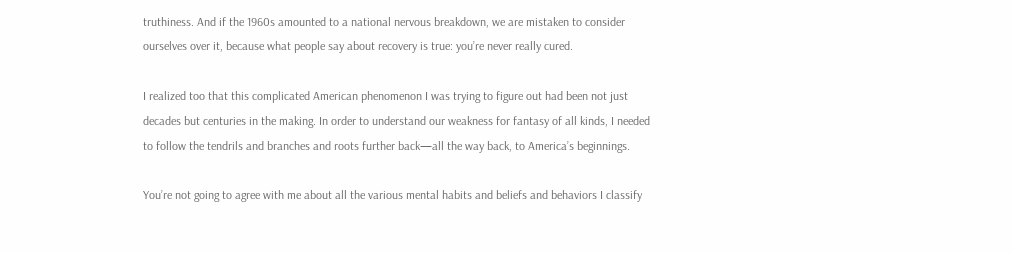truthiness. And if the 1960s amounted to a national nervous breakdown, we are mistaken to consider ourselves over it, because what people say about recovery is true: you’re never really cured.

I realized too that this complicated American phenomenon I was trying to figure out had been not just decades but centuries in the making. In order to understand our weakness for fantasy of all kinds, I needed to follow the tendrils and branches and roots further back—all the way back, to America’s beginnings.

You’re not going to agree with me about all the various mental habits and beliefs and behaviors I classify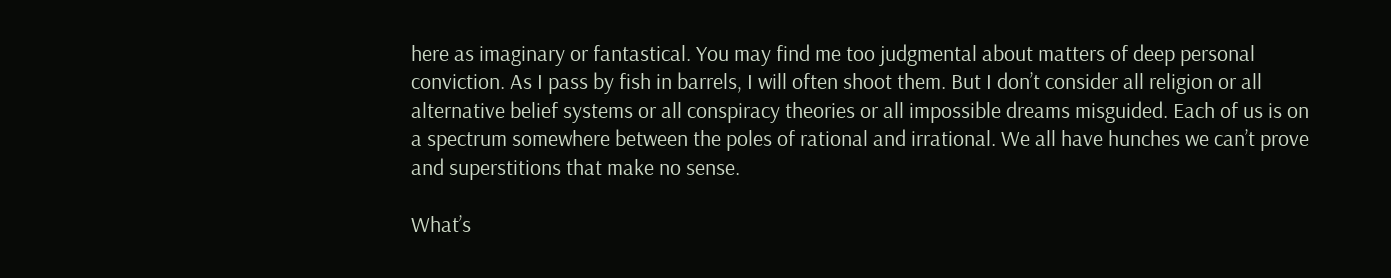here as imaginary or fantastical. You may find me too judgmental about matters of deep personal conviction. As I pass by fish in barrels, I will often shoot them. But I don’t consider all religion or all alternative belief systems or all conspiracy theories or all impossible dreams misguided. Each of us is on a spectrum somewhere between the poles of rational and irrational. We all have hunches we can’t prove and superstitions that make no sense.

What’s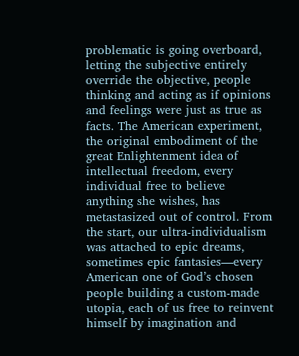problematic is going overboard, letting the subjective entirely override the objective, people thinking and acting as if opinions and feelings were just as true as facts. The American experiment, the original embodiment of the great Enlightenment idea of intellectual freedom, every individual free to believe anything she wishes, has metastasized out of control. From the start, our ultra-individualism was attached to epic dreams, sometimes epic fantasies—every American one of God’s chosen people building a custom-made utopia, each of us free to reinvent himself by imagination and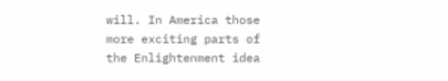will. In America those more exciting parts of the Enlightenment idea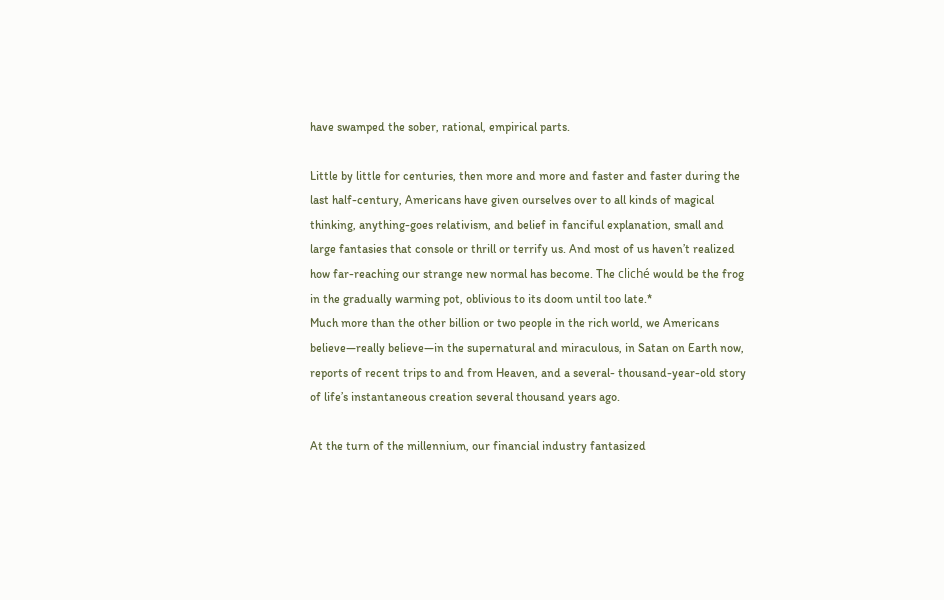have swamped the sober, rational, empirical parts.

Little by little for centuries, then more and more and faster and faster during the last half-century, Americans have given ourselves over to all kinds of magical thinking, anything-goes relativism, and belief in fanciful explanation, small and large fantasies that console or thrill or terrify us. And most of us haven’t realized how far-reaching our strange new normal has become. The cliché would be the frog in the gradually warming pot, oblivious to its doom until too late.*
Much more than the other billion or two people in the rich world, we Americans believe—really believe—in the supernatural and miraculous, in Satan on Earth now, reports of recent trips to and from Heaven, and a several- thousand-year-old story of life’s instantaneous creation several thousand years ago.

At the turn of the millennium, our financial industry fantasized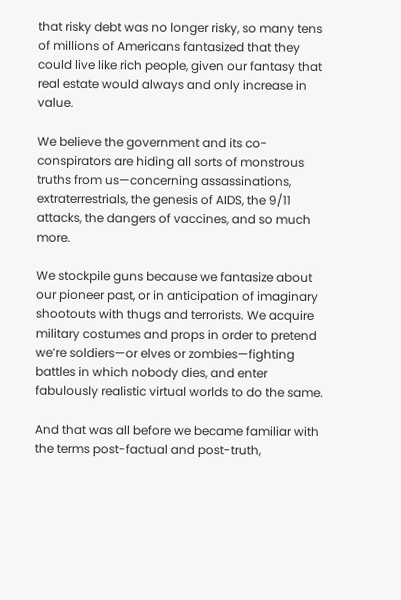that risky debt was no longer risky, so many tens of millions of Americans fantasized that they could live like rich people, given our fantasy that real estate would always and only increase in value.

We believe the government and its co-conspirators are hiding all sorts of monstrous truths from us—concerning assassinations, extraterrestrials, the genesis of AIDS, the 9/11 attacks, the dangers of vaccines, and so much more.

We stockpile guns because we fantasize about our pioneer past, or in anticipation of imaginary shootouts with thugs and terrorists. We acquire military costumes and props in order to pretend we’re soldiers—or elves or zombies—fighting battles in which nobody dies, and enter fabulously realistic virtual worlds to do the same.

And that was all before we became familiar with the terms post-factual and post-truth,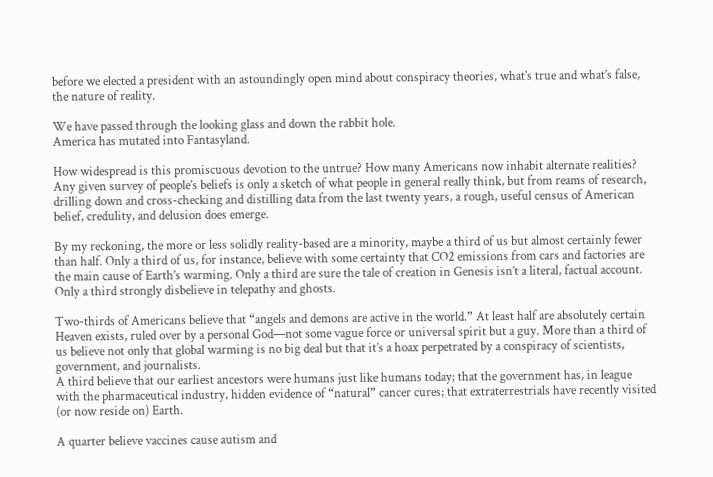before we elected a president with an astoundingly open mind about conspiracy theories, what’s true and what’s false, the nature of reality.

We have passed through the looking glass and down the rabbit hole.
America has mutated into Fantasyland.

How widespread is this promiscuous devotion to the untrue? How many Americans now inhabit alternate realities? Any given survey of people’s beliefs is only a sketch of what people in general really think, but from reams of research, drilling down and cross-checking and distilling data from the last twenty years, a rough, useful census of American belief, credulity, and delusion does emerge.

By my reckoning, the more or less solidly reality-based are a minority, maybe a third of us but almost certainly fewer than half. Only a third of us, for instance, believe with some certainty that CO2 emissions from cars and factories are the main cause of Earth’s warming. Only a third are sure the tale of creation in Genesis isn’t a literal, factual account. Only a third strongly disbelieve in telepathy and ghosts.

Two-thirds of Americans believe that “angels and demons are active in the world.” At least half are absolutely certain Heaven exists, ruled over by a personal God—not some vague force or universal spirit but a guy. More than a third of us believe not only that global warming is no big deal but that it’s a hoax perpetrated by a conspiracy of scientists, government, and journalists.
A third believe that our earliest ancestors were humans just like humans today; that the government has, in league with the pharmaceutical industry, hidden evidence of “natural” cancer cures; that extraterrestrials have recently visited (or now reside on) Earth.

A quarter believe vaccines cause autism and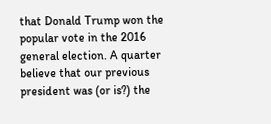that Donald Trump won the popular vote in the 2016 general election. A quarter believe that our previous president was (or is?) the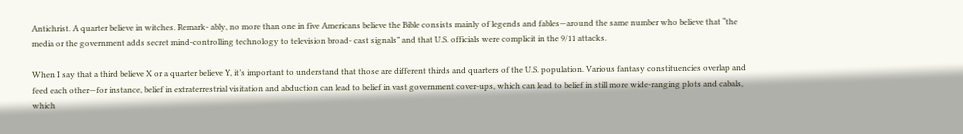Antichrist. A quarter believe in witches. Remark- ably, no more than one in five Americans believe the Bible consists mainly of legends and fables—around the same number who believe that “the media or the government adds secret mind-controlling technology to television broad- cast signals” and that U.S. officials were complicit in the 9/11 attacks.

When I say that a third believe X or a quarter believe Y, it’s important to understand that those are different thirds and quarters of the U.S. population. Various fantasy constituencies overlap and feed each other—for instance, belief in extraterrestrial visitation and abduction can lead to belief in vast government cover-ups, which can lead to belief in still more wide-ranging plots and cabals, which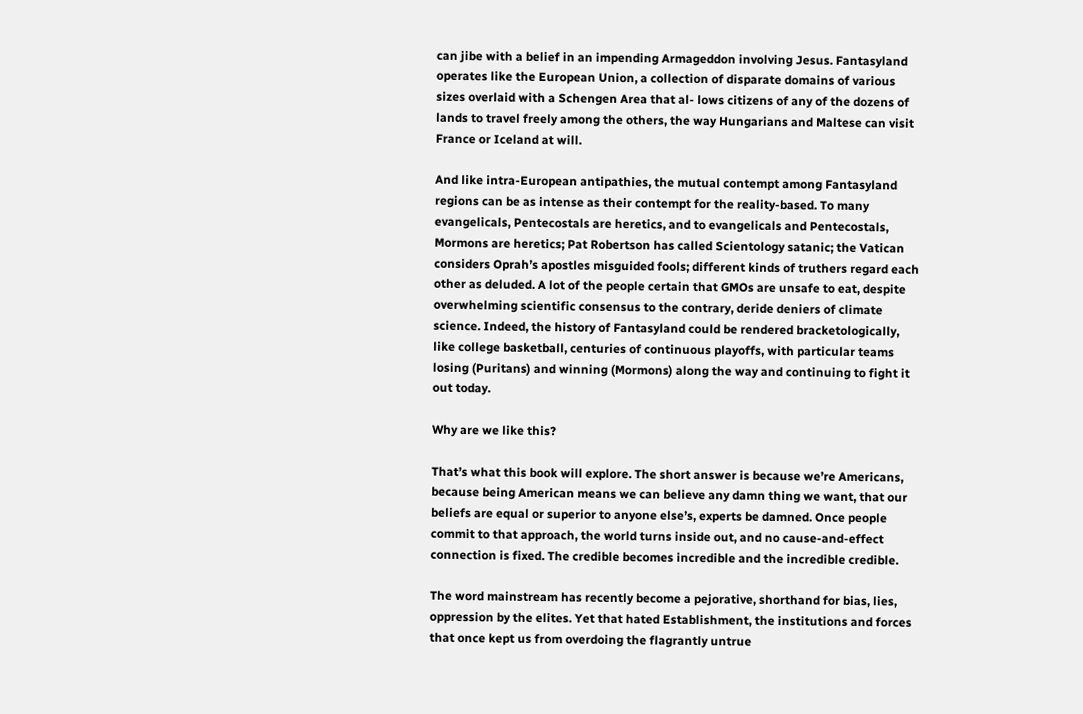can jibe with a belief in an impending Armageddon involving Jesus. Fantasyland operates like the European Union, a collection of disparate domains of various sizes overlaid with a Schengen Area that al- lows citizens of any of the dozens of lands to travel freely among the others, the way Hungarians and Maltese can visit France or Iceland at will.

And like intra-European antipathies, the mutual contempt among Fantasyland regions can be as intense as their contempt for the reality-based. To many evangelicals, Pentecostals are heretics, and to evangelicals and Pentecostals, Mormons are heretics; Pat Robertson has called Scientology satanic; the Vatican considers Oprah’s apostles misguided fools; different kinds of truthers regard each other as deluded. A lot of the people certain that GMOs are unsafe to eat, despite overwhelming scientific consensus to the contrary, deride deniers of climate science. Indeed, the history of Fantasyland could be rendered bracketologically, like college basketball, centuries of continuous playoffs, with particular teams losing (Puritans) and winning (Mormons) along the way and continuing to fight it out today.

Why are we like this?

That’s what this book will explore. The short answer is because we’re Americans, because being American means we can believe any damn thing we want, that our beliefs are equal or superior to anyone else’s, experts be damned. Once people commit to that approach, the world turns inside out, and no cause-and-effect connection is fixed. The credible becomes incredible and the incredible credible.

The word mainstream has recently become a pejorative, shorthand for bias, lies, oppression by the elites. Yet that hated Establishment, the institutions and forces that once kept us from overdoing the flagrantly untrue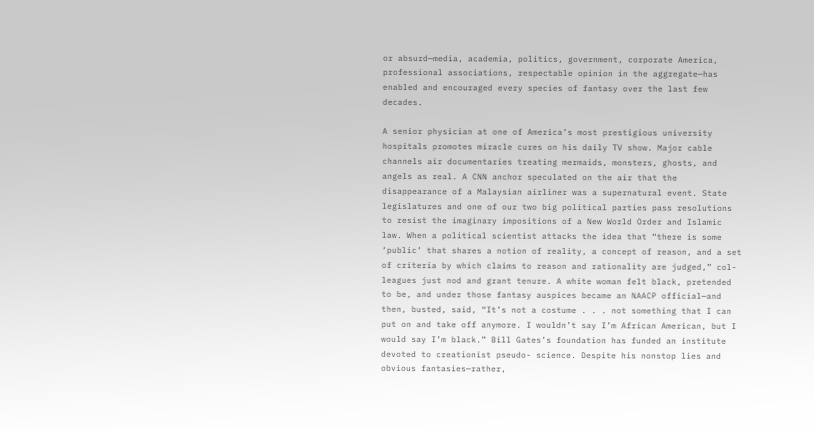or absurd—media, academia, politics, government, corporate America, professional associations, respectable opinion in the aggregate—has enabled and encouraged every species of fantasy over the last few decades.

A senior physician at one of America’s most prestigious university hospitals promotes miracle cures on his daily TV show. Major cable channels air documentaries treating mermaids, monsters, ghosts, and angels as real. A CNN anchor speculated on the air that the disappearance of a Malaysian airliner was a supernatural event. State legislatures and one of our two big political parties pass resolutions to resist the imaginary impositions of a New World Order and Islamic law. When a political scientist attacks the idea that “there is some ‘public’ that shares a notion of reality, a concept of reason, and a set of criteria by which claims to reason and rationality are judged,” col- leagues just nod and grant tenure. A white woman felt black, pretended to be, and under those fantasy auspices became an NAACP official—and then, busted, said, “It’s not a costume . . . not something that I can put on and take off anymore. I wouldn’t say I’m African American, but I would say I’m black.” Bill Gates’s foundation has funded an institute devoted to creationist pseudo- science. Despite his nonstop lies and obvious fantasies—rather,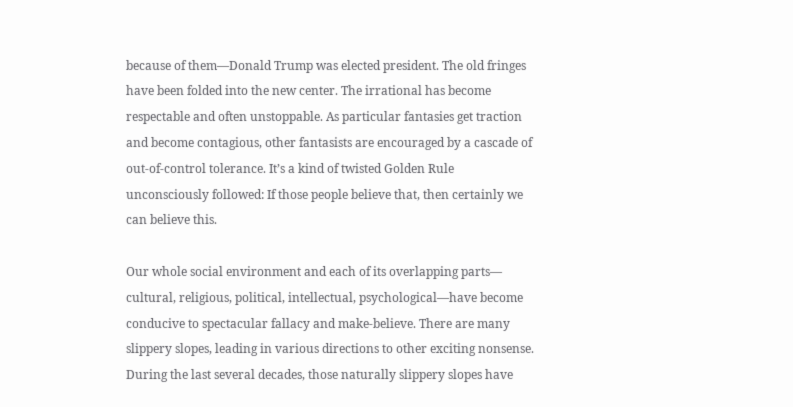because of them—Donald Trump was elected president. The old fringes have been folded into the new center. The irrational has become respectable and often unstoppable. As particular fantasies get traction and become contagious, other fantasists are encouraged by a cascade of out-of-control tolerance. It’s a kind of twisted Golden Rule unconsciously followed: If those people believe that, then certainly we can believe this.

Our whole social environment and each of its overlapping parts— cultural, religious, political, intellectual, psychological—have become conducive to spectacular fallacy and make-believe. There are many slippery slopes, leading in various directions to other exciting nonsense. During the last several decades, those naturally slippery slopes have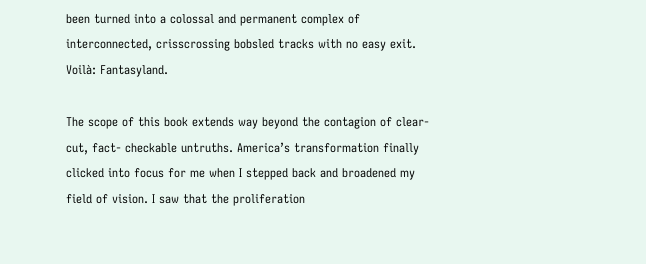been turned into a colossal and permanent complex of interconnected, crisscrossing bobsled tracks with no easy exit. Voilà: Fantasyland.

The scope of this book extends way beyond the contagion of clear-cut, fact- checkable untruths. America’s transformation finally clicked into focus for me when I stepped back and broadened my field of vision. I saw that the proliferation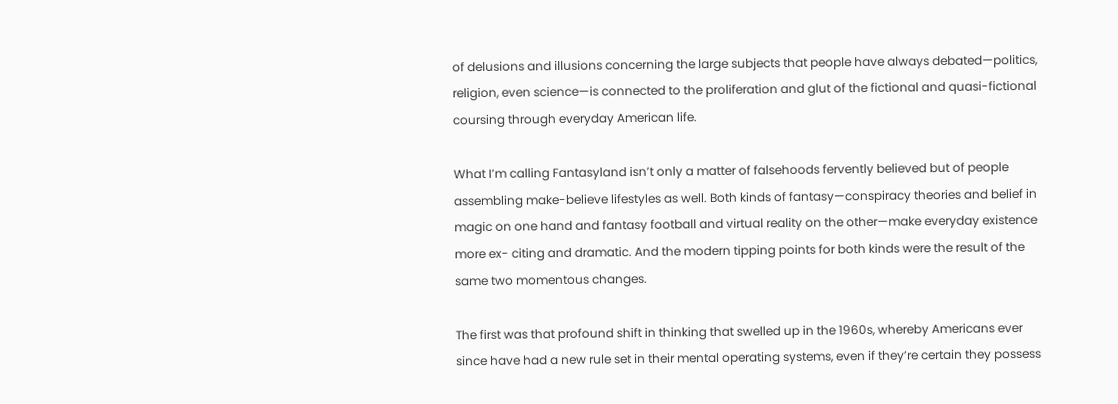of delusions and illusions concerning the large subjects that people have always debated—politics, religion, even science—is connected to the proliferation and glut of the fictional and quasi-fictional coursing through everyday American life.

What I’m calling Fantasyland isn’t only a matter of falsehoods fervently believed but of people assembling make-believe lifestyles as well. Both kinds of fantasy—conspiracy theories and belief in magic on one hand and fantasy football and virtual reality on the other—make everyday existence more ex- citing and dramatic. And the modern tipping points for both kinds were the result of the same two momentous changes.

The first was that profound shift in thinking that swelled up in the 1960s, whereby Americans ever since have had a new rule set in their mental operating systems, even if they’re certain they possess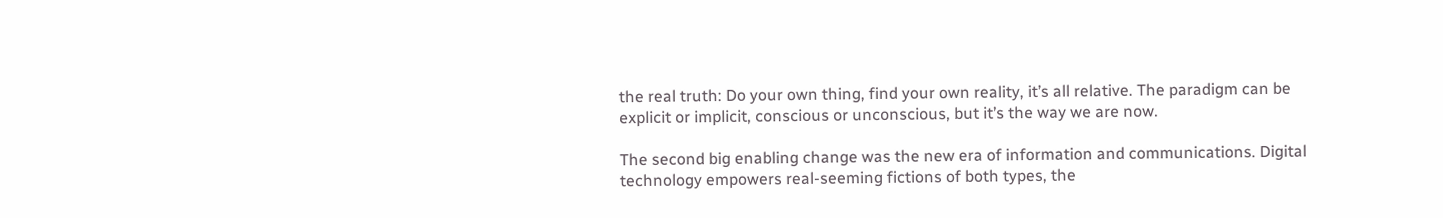the real truth: Do your own thing, find your own reality, it’s all relative. The paradigm can be explicit or implicit, conscious or unconscious, but it’s the way we are now.

The second big enabling change was the new era of information and communications. Digital technology empowers real-seeming fictions of both types, the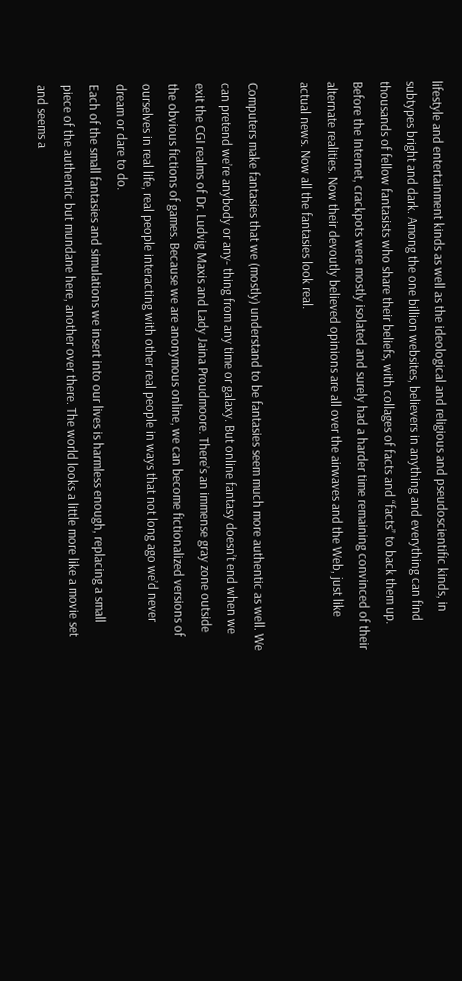lifestyle and entertainment kinds as well as the ideological and religious and pseudoscientific kinds, in subtypes bright and dark. Among the one billion websites, believers in anything and everything can find thousands of fellow fantasists who share their beliefs, with collages of facts and “facts” to back them up. Before the Internet, crackpots were mostly isolated and surely had a harder time remaining convinced of their alternate realities. Now their devoutly believed opinions are all over the airwaves and the Web, just like actual news. Now all the fantasies look real.

Computers make fantasies that we (mostly) understand to be fantasies seem much more authentic as well. We can pretend we’re anybody or any- thing from any time or galaxy. But online fantasy doesn’t end when we exit the CGI realms of Dr. Ludvig Maxis and Lady Jaina Proudmoore. There’s an immense gray zone outside the obvious fictions of games. Because we are anonymous online, we can become fictionalized versions of ourselves in real life, real people interacting with other real people in ways that not long ago we’d never dream or dare to do.
Each of the small fantasies and simulations we insert into our lives is harmless enough, replacing a small piece of the authentic but mundane here, another over there. The world looks a little more like a movie set and seems a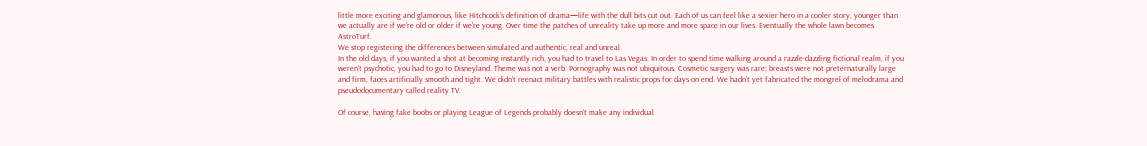little more exciting and glamorous, like Hitchcock’s definition of drama—life with the dull bits cut out. Each of us can feel like a sexier hero in a cooler story, younger than we actually are if we’re old or older if we’re young. Over time the patches of unreality take up more and more space in our lives. Eventually the whole lawn becomes AstroTurf.
We stop registering the differences between simulated and authentic, real and unreal.
In the old days, if you wanted a shot at becoming instantly rich, you had to travel to Las Vegas. In order to spend time walking around a razzle-dazzling fictional realm, if you weren’t psychotic, you had to go to Disneyland. Theme was not a verb. Pornography was not ubiquitous. Cosmetic surgery was rare; breasts were not preternaturally large and firm, faces artificially smooth and tight. We didn’t reenact military battles with realistic props for days on end. We hadn’t yet fabricated the mongrel of melodrama and pseudodocumentary called reality TV.

Of course, having fake boobs or playing League of Legends probably doesn’t make any individual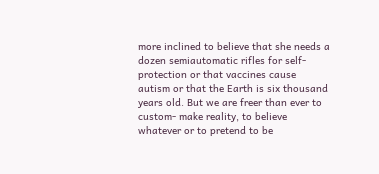more inclined to believe that she needs a dozen semiautomatic rifles for self-protection or that vaccines cause autism or that the Earth is six thousand years old. But we are freer than ever to custom- make reality, to believe whatever or to pretend to be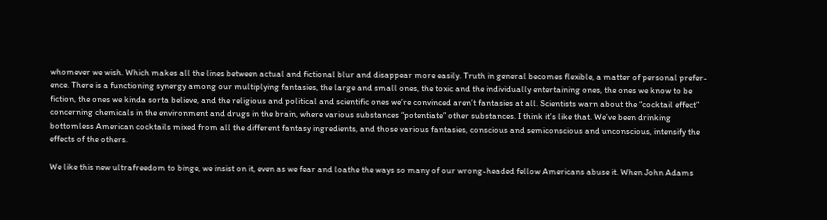whomever we wish. Which makes all the lines between actual and fictional blur and disappear more easily. Truth in general becomes flexible, a matter of personal prefer- ence. There is a functioning synergy among our multiplying fantasies, the large and small ones, the toxic and the individually entertaining ones, the ones we know to be fiction, the ones we kinda sorta believe, and the religious and political and scientific ones we’re convinced aren’t fantasies at all. Scientists warn about the “cocktail effect” concerning chemicals in the environment and drugs in the brain, where various substances “potentiate” other substances. I think it’s like that. We’ve been drinking bottomless American cocktails mixed from all the different fantasy ingredients, and those various fantasies, conscious and semiconscious and unconscious, intensify the effects of the others.

We like this new ultrafreedom to binge, we insist on it, even as we fear and loathe the ways so many of our wrong-headed fellow Americans abuse it. When John Adams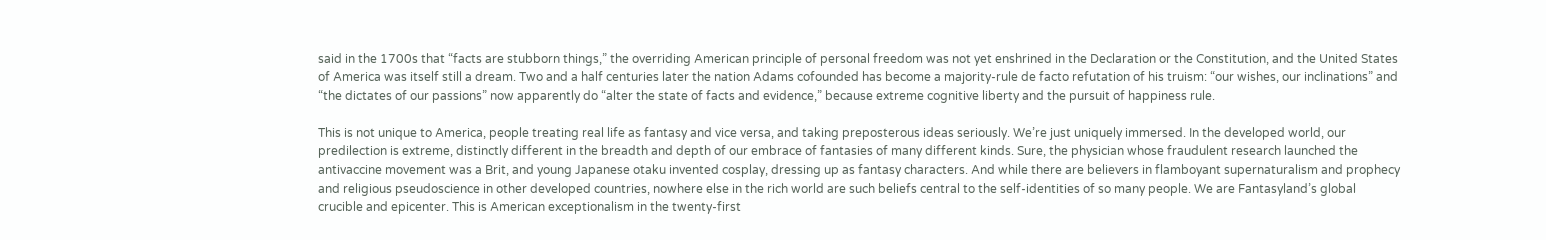said in the 1700s that “facts are stubborn things,” the overriding American principle of personal freedom was not yet enshrined in the Declaration or the Constitution, and the United States of America was itself still a dream. Two and a half centuries later the nation Adams cofounded has become a majority-rule de facto refutation of his truism: “our wishes, our inclinations” and “the dictates of our passions” now apparently do “alter the state of facts and evidence,” because extreme cognitive liberty and the pursuit of happiness rule.

This is not unique to America, people treating real life as fantasy and vice versa, and taking preposterous ideas seriously. We’re just uniquely immersed. In the developed world, our predilection is extreme, distinctly different in the breadth and depth of our embrace of fantasies of many different kinds. Sure, the physician whose fraudulent research launched the antivaccine movement was a Brit, and young Japanese otaku invented cosplay, dressing up as fantasy characters. And while there are believers in flamboyant supernaturalism and prophecy and religious pseudoscience in other developed countries, nowhere else in the rich world are such beliefs central to the self-identities of so many people. We are Fantasyland’s global crucible and epicenter. This is American exceptionalism in the twenty-first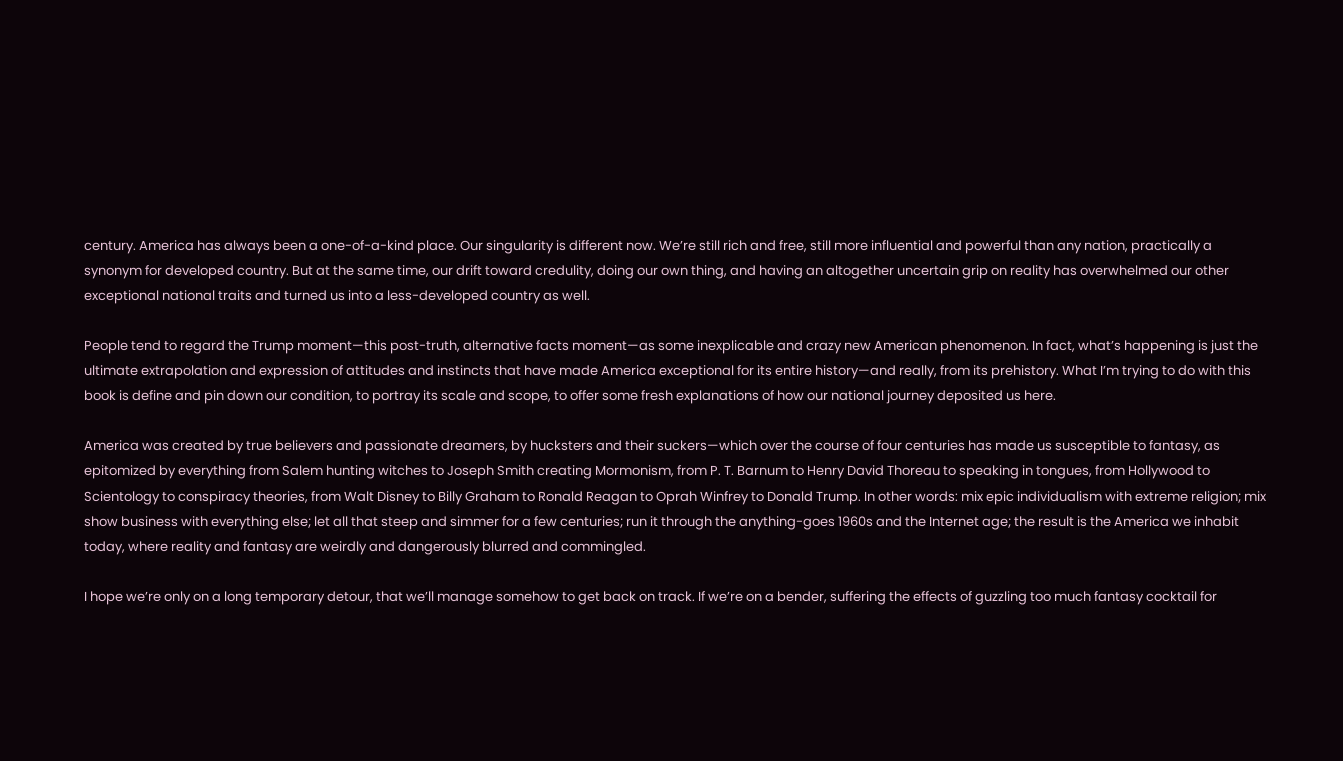century. America has always been a one-of-a-kind place. Our singularity is different now. We’re still rich and free, still more influential and powerful than any nation, practically a synonym for developed country. But at the same time, our drift toward credulity, doing our own thing, and having an altogether uncertain grip on reality has overwhelmed our other exceptional national traits and turned us into a less-developed country as well.

People tend to regard the Trump moment—this post-truth, alternative facts moment—as some inexplicable and crazy new American phenomenon. In fact, what’s happening is just the ultimate extrapolation and expression of attitudes and instincts that have made America exceptional for its entire history—and really, from its prehistory. What I’m trying to do with this book is define and pin down our condition, to portray its scale and scope, to offer some fresh explanations of how our national journey deposited us here.

America was created by true believers and passionate dreamers, by hucksters and their suckers—which over the course of four centuries has made us susceptible to fantasy, as epitomized by everything from Salem hunting witches to Joseph Smith creating Mormonism, from P. T. Barnum to Henry David Thoreau to speaking in tongues, from Hollywood to Scientology to conspiracy theories, from Walt Disney to Billy Graham to Ronald Reagan to Oprah Winfrey to Donald Trump. In other words: mix epic individualism with extreme religion; mix show business with everything else; let all that steep and simmer for a few centuries; run it through the anything-goes 1960s and the Internet age; the result is the America we inhabit today, where reality and fantasy are weirdly and dangerously blurred and commingled.

I hope we’re only on a long temporary detour, that we’ll manage somehow to get back on track. If we’re on a bender, suffering the effects of guzzling too much fantasy cocktail for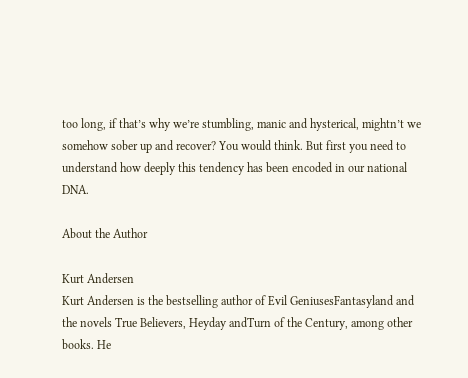too long, if that’s why we’re stumbling, manic and hysterical, mightn’t we somehow sober up and recover? You would think. But first you need to understand how deeply this tendency has been encoded in our national DNA.

About the Author

Kurt Andersen
Kurt Andersen is the bestselling author of Evil GeniusesFantasyland and the novels True Believers, Heyday andTurn of the Century, among other books. He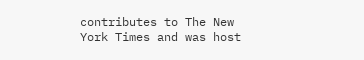contributes to The New York Times and was host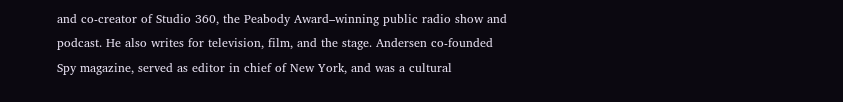and co-creator of Studio 360, the Peabody Award–winning public radio show and podcast. He also writes for television, film, and the stage. Andersen co-founded Spy magazine, served as editor in chief of New York, and was a cultural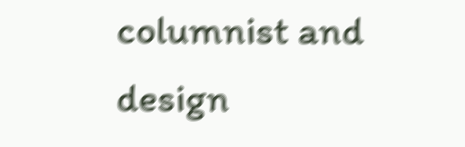columnist and design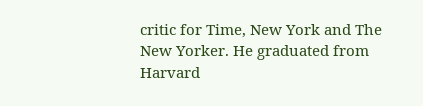critic for Time, New York and The New Yorker. He graduated from Harvard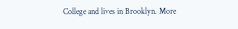College and lives in Brooklyn. More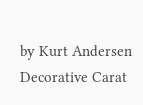by Kurt Andersen
Decorative Carat